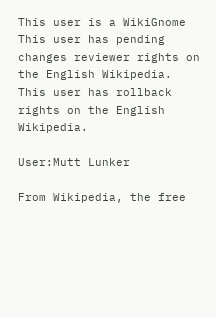This user is a WikiGnome
This user has pending changes reviewer rights on the English Wikipedia.
This user has rollback rights on the English Wikipedia.

User:Mutt Lunker

From Wikipedia, the free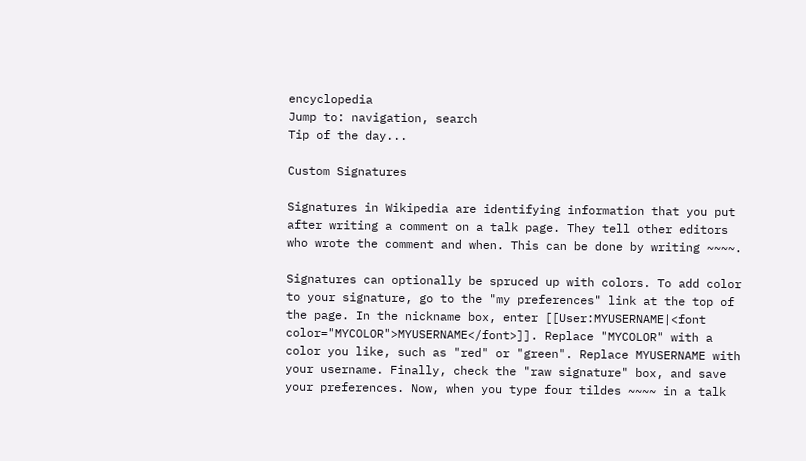encyclopedia
Jump to: navigation, search
Tip of the day...

Custom Signatures

Signatures in Wikipedia are identifying information that you put after writing a comment on a talk page. They tell other editors who wrote the comment and when. This can be done by writing ~~~~.

Signatures can optionally be spruced up with colors. To add color to your signature, go to the "my preferences" link at the top of the page. In the nickname box, enter [[User:MYUSERNAME|<font color="MYCOLOR">MYUSERNAME</font>]]. Replace "MYCOLOR" with a color you like, such as "red" or "green". Replace MYUSERNAME with your username. Finally, check the "raw signature" box, and save your preferences. Now, when you type four tildes ~~~~ in a talk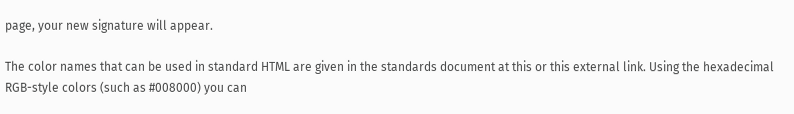page, your new signature will appear.

The color names that can be used in standard HTML are given in the standards document at this or this external link. Using the hexadecimal RGB-style colors (such as #008000) you can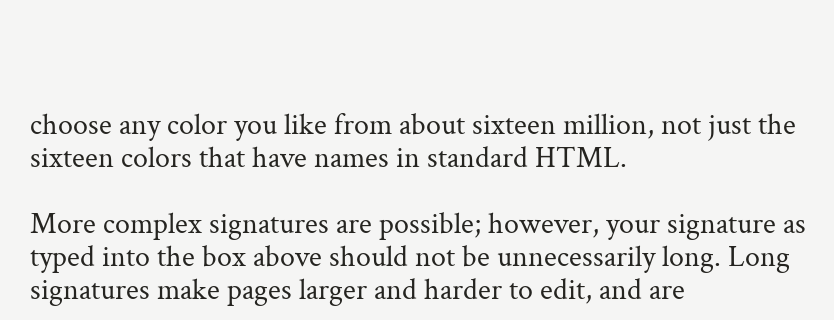choose any color you like from about sixteen million, not just the sixteen colors that have names in standard HTML.

More complex signatures are possible; however, your signature as typed into the box above should not be unnecessarily long. Long signatures make pages larger and harder to edit, and are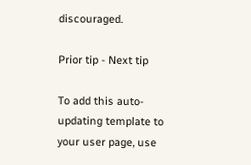discouraged.

Prior tip - Next tip

To add this auto-updating template to your user page, use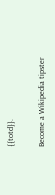{{totd}}.

Become a Wikipedia tipster